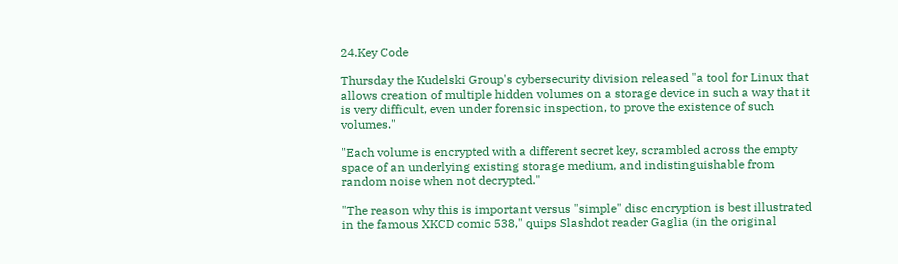24.Key Code

Thursday the Kudelski Group's cybersecurity division released "a tool for Linux that allows creation of multiple hidden volumes on a storage device in such a way that it is very difficult, even under forensic inspection, to prove the existence of such volumes."

"Each volume is encrypted with a different secret key, scrambled across the empty space of an underlying existing storage medium, and indistinguishable from random noise when not decrypted."

"The reason why this is important versus "simple" disc encryption is best illustrated in the famous XKCD comic 538," quips Slashdot reader Gaglia (in the original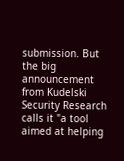submission. But the big announcement from Kudelski Security Research calls it "a tool aimed at helping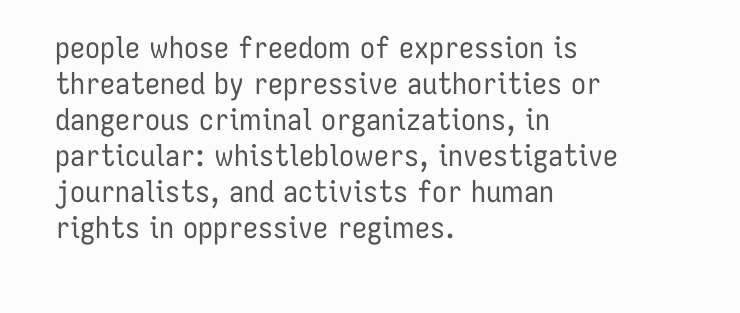people whose freedom of expression is threatened by repressive authorities or dangerous criminal organizations, in particular: whistleblowers, investigative journalists, and activists for human rights in oppressive regimes.